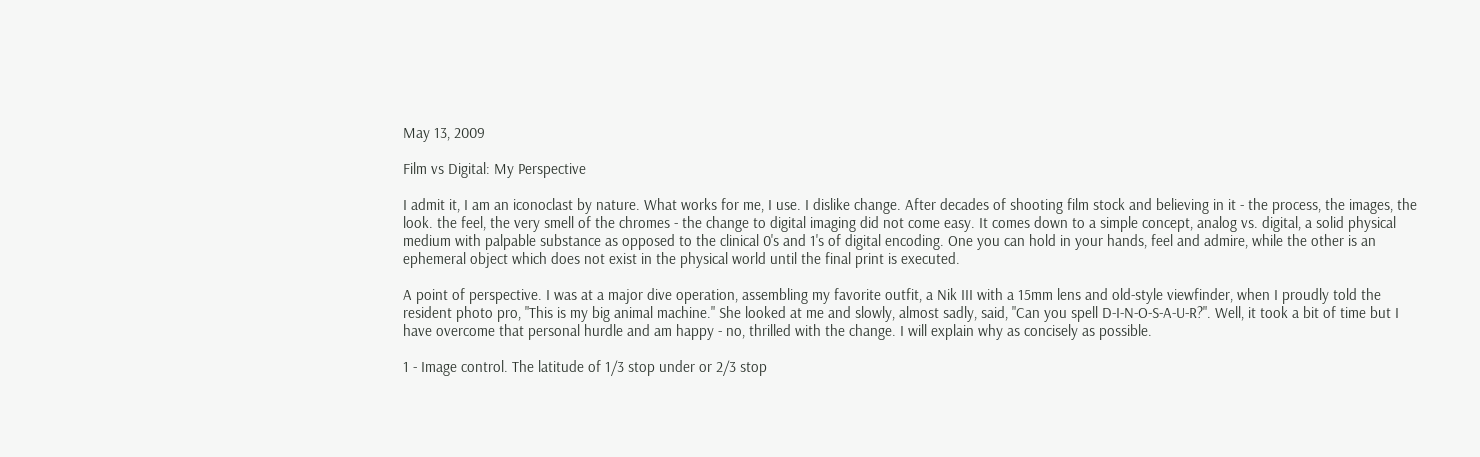May 13, 2009

Film vs Digital: My Perspective

I admit it, I am an iconoclast by nature. What works for me, I use. I dislike change. After decades of shooting film stock and believing in it - the process, the images, the look. the feel, the very smell of the chromes - the change to digital imaging did not come easy. It comes down to a simple concept, analog vs. digital, a solid physical medium with palpable substance as opposed to the clinical 0's and 1's of digital encoding. One you can hold in your hands, feel and admire, while the other is an ephemeral object which does not exist in the physical world until the final print is executed.

A point of perspective. I was at a major dive operation, assembling my favorite outfit, a Nik III with a 15mm lens and old-style viewfinder, when I proudly told the resident photo pro, "This is my big animal machine." She looked at me and slowly, almost sadly, said, "Can you spell D-I-N-O-S-A-U-R?". Well, it took a bit of time but I have overcome that personal hurdle and am happy - no, thrilled with the change. I will explain why as concisely as possible.

1 - Image control. The latitude of 1/3 stop under or 2/3 stop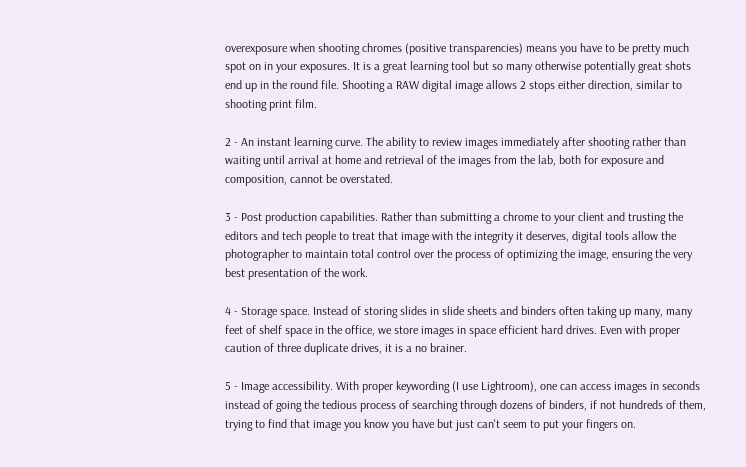overexposure when shooting chromes (positive transparencies) means you have to be pretty much spot on in your exposures. It is a great learning tool but so many otherwise potentially great shots end up in the round file. Shooting a RAW digital image allows 2 stops either direction, similar to shooting print film.

2 - An instant learning curve. The ability to review images immediately after shooting rather than waiting until arrival at home and retrieval of the images from the lab, both for exposure and composition, cannot be overstated.

3 - Post production capabilities. Rather than submitting a chrome to your client and trusting the editors and tech people to treat that image with the integrity it deserves, digital tools allow the photographer to maintain total control over the process of optimizing the image, ensuring the very best presentation of the work.

4 - Storage space. Instead of storing slides in slide sheets and binders often taking up many, many feet of shelf space in the office, we store images in space efficient hard drives. Even with proper caution of three duplicate drives, it is a no brainer.

5 - Image accessibility. With proper keywording (I use Lightroom), one can access images in seconds instead of going the tedious process of searching through dozens of binders, if not hundreds of them, trying to find that image you know you have but just can't seem to put your fingers on.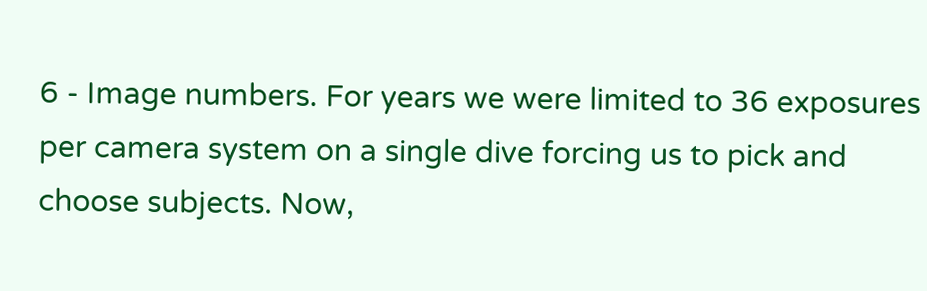6 - Image numbers. For years we were limited to 36 exposures per camera system on a single dive forcing us to pick and choose subjects. Now,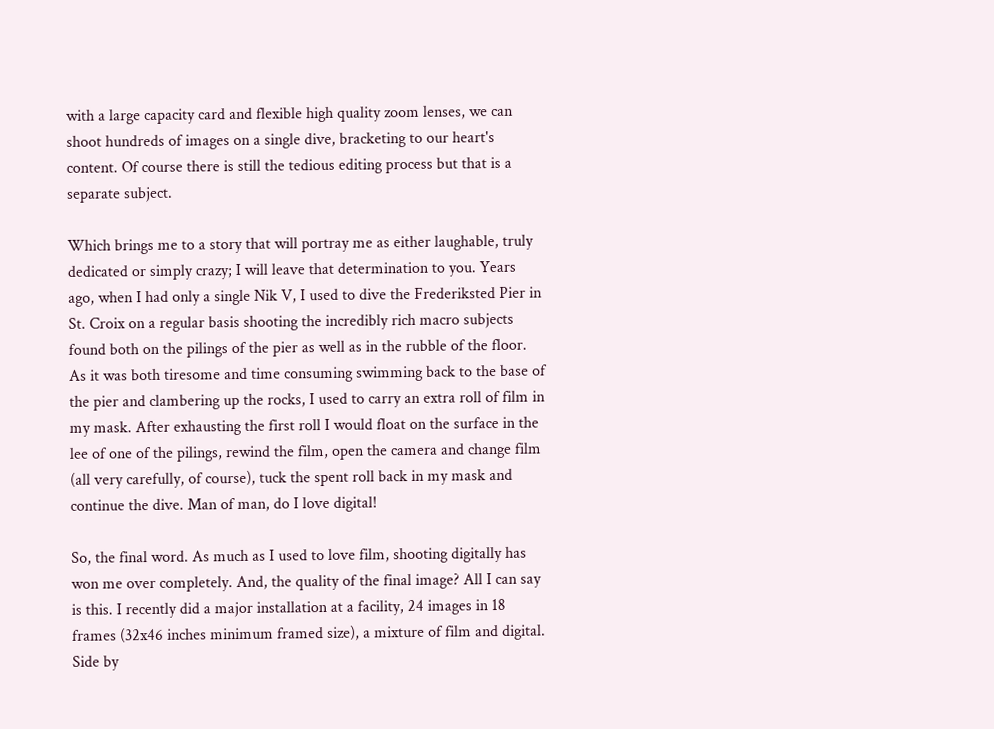with a large capacity card and flexible high quality zoom lenses, we can shoot hundreds of images on a single dive, bracketing to our heart's content. Of course there is still the tedious editing process but that is a separate subject.

Which brings me to a story that will portray me as either laughable, truly dedicated or simply crazy; I will leave that determination to you. Years ago, when I had only a single Nik V, I used to dive the Frederiksted Pier in St. Croix on a regular basis shooting the incredibly rich macro subjects found both on the pilings of the pier as well as in the rubble of the floor. As it was both tiresome and time consuming swimming back to the base of the pier and clambering up the rocks, I used to carry an extra roll of film in my mask. After exhausting the first roll I would float on the surface in the lee of one of the pilings, rewind the film, open the camera and change film (all very carefully, of course), tuck the spent roll back in my mask and continue the dive. Man of man, do I love digital!

So, the final word. As much as I used to love film, shooting digitally has won me over completely. And, the quality of the final image? All I can say is this. I recently did a major installation at a facility, 24 images in 18 frames (32x46 inches minimum framed size), a mixture of film and digital. Side by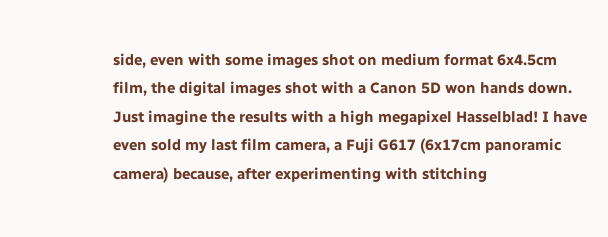side, even with some images shot on medium format 6x4.5cm film, the digital images shot with a Canon 5D won hands down. Just imagine the results with a high megapixel Hasselblad! I have even sold my last film camera, a Fuji G617 (6x17cm panoramic camera) because, after experimenting with stitching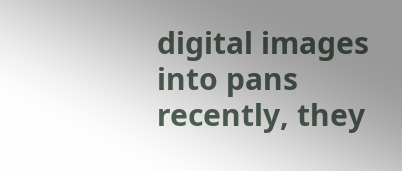digital images into pans recently, they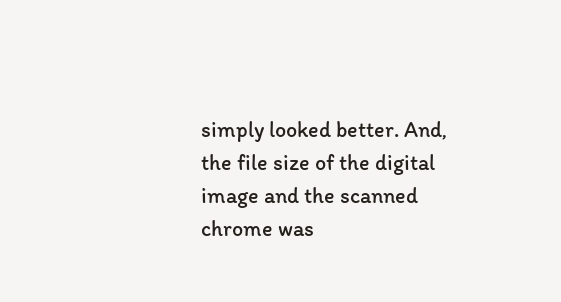simply looked better. And, the file size of the digital image and the scanned chrome was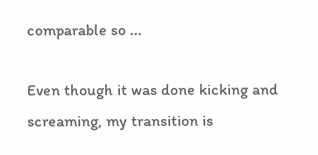comparable so ...

Even though it was done kicking and screaming, my transition is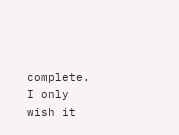complete. I only wish it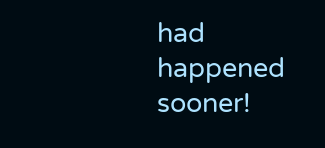had happened sooner!